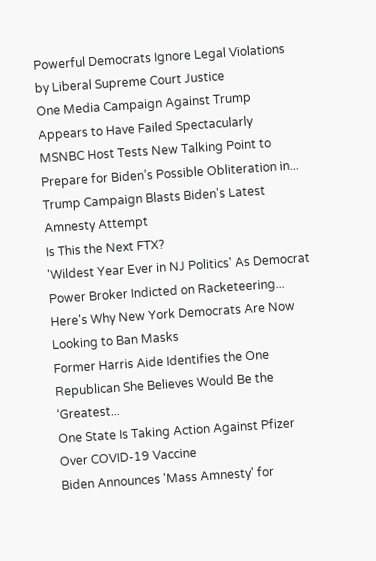Powerful Democrats Ignore Legal Violations by Liberal Supreme Court Justice
One Media Campaign Against Trump Appears to Have Failed Spectacularly
MSNBC Host Tests New Talking Point to Prepare for Biden’s Possible Obliteration in...
Trump Campaign Blasts Biden's Latest Amnesty Attempt
Is This the Next FTX?
'Wildest Year Ever in NJ Politics' As Democrat Power Broker Indicted on Racketeering...
Here's Why New York Democrats Are Now Looking to Ban Masks
Former Harris Aide Identifies the One Republican She Believes Would Be the ‘Greatest...
One State Is Taking Action Against Pfizer Over COVID-19 Vaccine
Biden Announces 'Mass Amnesty' for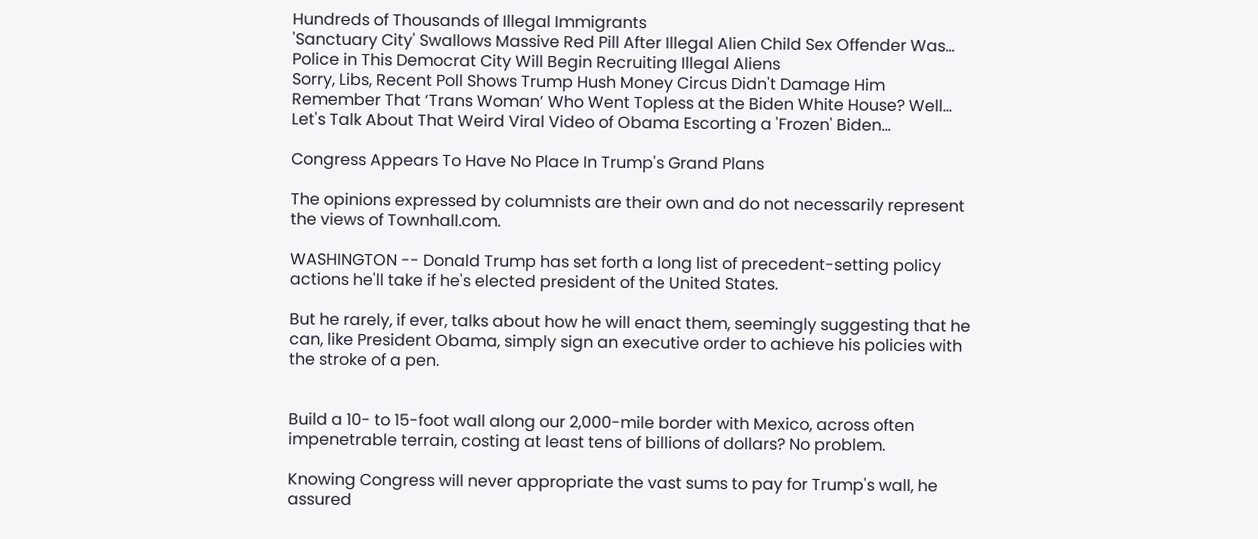Hundreds of Thousands of Illegal Immigrants
'Sanctuary City' Swallows Massive Red Pill After Illegal Alien Child Sex Offender Was...
Police in This Democrat City Will Begin Recruiting Illegal Aliens
Sorry, Libs, Recent Poll Shows Trump Hush Money Circus Didn't Damage Him
Remember That ‘Trans Woman’ Who Went Topless at the Biden White House? Well…
Let's Talk About That Weird Viral Video of Obama Escorting a 'Frozen' Biden...

Congress Appears To Have No Place In Trump's Grand Plans

The opinions expressed by columnists are their own and do not necessarily represent the views of Townhall.com.

WASHINGTON -- Donald Trump has set forth a long list of precedent-setting policy actions he'll take if he's elected president of the United States.

But he rarely, if ever, talks about how he will enact them, seemingly suggesting that he can, like President Obama, simply sign an executive order to achieve his policies with the stroke of a pen.


Build a 10- to 15-foot wall along our 2,000-mile border with Mexico, across often impenetrable terrain, costing at least tens of billions of dollars? No problem.

Knowing Congress will never appropriate the vast sums to pay for Trump's wall, he assured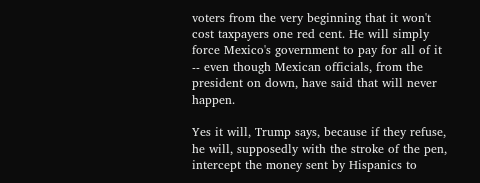voters from the very beginning that it won't cost taxpayers one red cent. He will simply force Mexico's government to pay for all of it -- even though Mexican officials, from the president on down, have said that will never happen.

Yes it will, Trump says, because if they refuse, he will, supposedly with the stroke of the pen, intercept the money sent by Hispanics to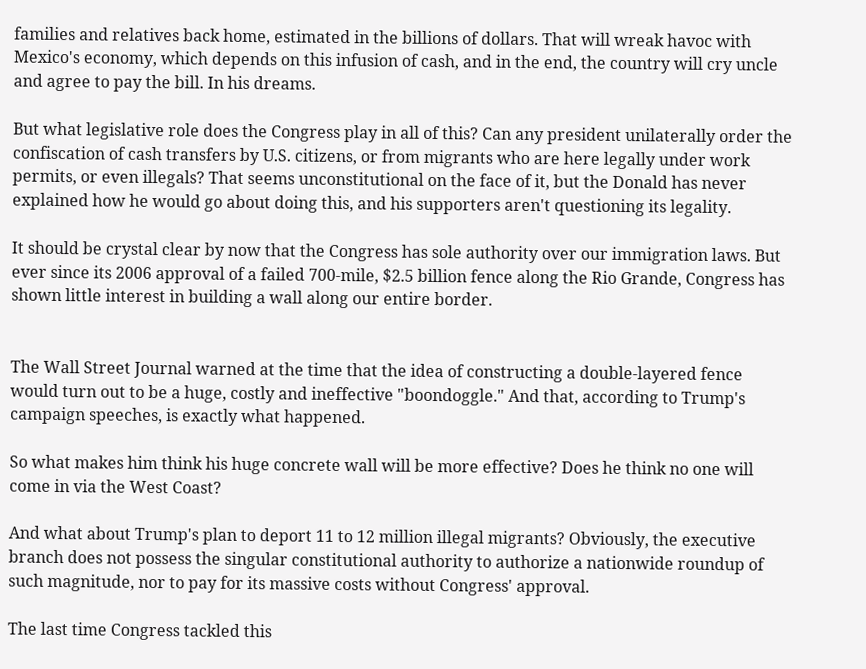families and relatives back home, estimated in the billions of dollars. That will wreak havoc with Mexico's economy, which depends on this infusion of cash, and in the end, the country will cry uncle and agree to pay the bill. In his dreams.

But what legislative role does the Congress play in all of this? Can any president unilaterally order the confiscation of cash transfers by U.S. citizens, or from migrants who are here legally under work permits, or even illegals? That seems unconstitutional on the face of it, but the Donald has never explained how he would go about doing this, and his supporters aren't questioning its legality.

It should be crystal clear by now that the Congress has sole authority over our immigration laws. But ever since its 2006 approval of a failed 700-mile, $2.5 billion fence along the Rio Grande, Congress has shown little interest in building a wall along our entire border.


The Wall Street Journal warned at the time that the idea of constructing a double-layered fence would turn out to be a huge, costly and ineffective "boondoggle." And that, according to Trump's campaign speeches, is exactly what happened.

So what makes him think his huge concrete wall will be more effective? Does he think no one will come in via the West Coast?

And what about Trump's plan to deport 11 to 12 million illegal migrants? Obviously, the executive branch does not possess the singular constitutional authority to authorize a nationwide roundup of such magnitude, nor to pay for its massive costs without Congress' approval.

The last time Congress tackled this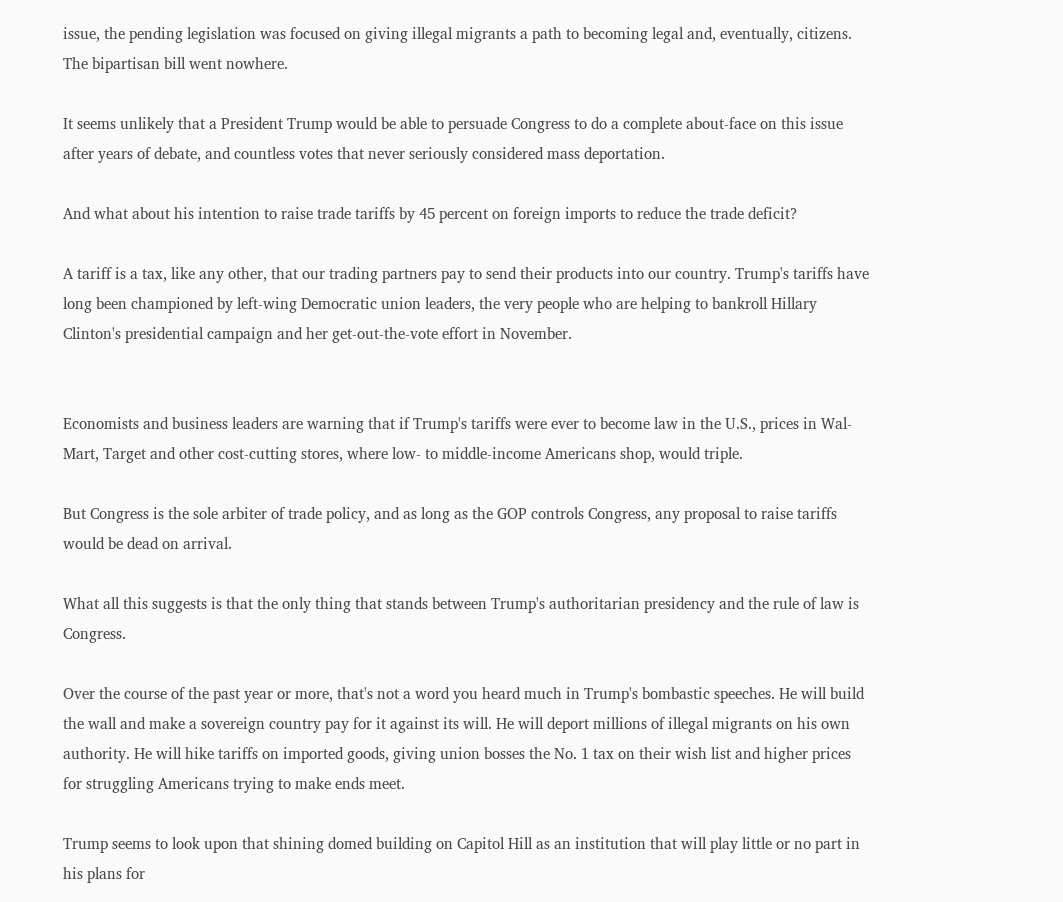issue, the pending legislation was focused on giving illegal migrants a path to becoming legal and, eventually, citizens. The bipartisan bill went nowhere.

It seems unlikely that a President Trump would be able to persuade Congress to do a complete about-face on this issue after years of debate, and countless votes that never seriously considered mass deportation.

And what about his intention to raise trade tariffs by 45 percent on foreign imports to reduce the trade deficit?

A tariff is a tax, like any other, that our trading partners pay to send their products into our country. Trump's tariffs have long been championed by left-wing Democratic union leaders, the very people who are helping to bankroll Hillary Clinton's presidential campaign and her get-out-the-vote effort in November.


Economists and business leaders are warning that if Trump's tariffs were ever to become law in the U.S., prices in Wal-Mart, Target and other cost-cutting stores, where low- to middle-income Americans shop, would triple.

But Congress is the sole arbiter of trade policy, and as long as the GOP controls Congress, any proposal to raise tariffs would be dead on arrival.

What all this suggests is that the only thing that stands between Trump's authoritarian presidency and the rule of law is Congress.

Over the course of the past year or more, that's not a word you heard much in Trump's bombastic speeches. He will build the wall and make a sovereign country pay for it against its will. He will deport millions of illegal migrants on his own authority. He will hike tariffs on imported goods, giving union bosses the No. 1 tax on their wish list and higher prices for struggling Americans trying to make ends meet.

Trump seems to look upon that shining domed building on Capitol Hill as an institution that will play little or no part in his plans for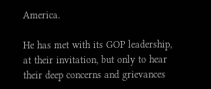America.

He has met with its GOP leadership, at their invitation, but only to hear their deep concerns and grievances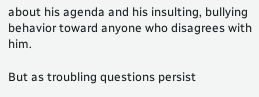about his agenda and his insulting, bullying behavior toward anyone who disagrees with him.

But as troubling questions persist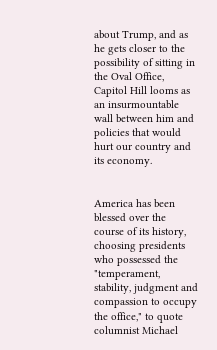about Trump, and as he gets closer to the possibility of sitting in the Oval Office, Capitol Hill looms as an insurmountable wall between him and policies that would hurt our country and its economy.


America has been blessed over the course of its history, choosing presidents who possessed the "temperament, stability, judgment and compassion to occupy the office," to quote columnist Michael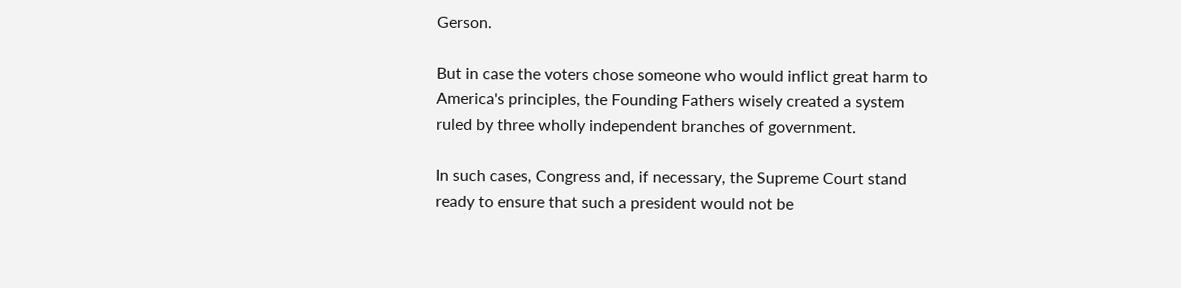Gerson.

But in case the voters chose someone who would inflict great harm to America's principles, the Founding Fathers wisely created a system ruled by three wholly independent branches of government.

In such cases, Congress and, if necessary, the Supreme Court stand ready to ensure that such a president would not be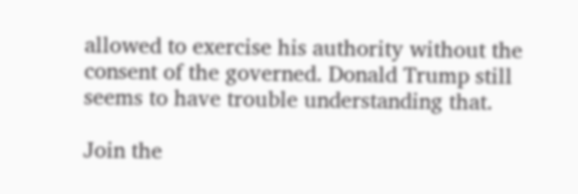allowed to exercise his authority without the consent of the governed. Donald Trump still seems to have trouble understanding that.

Join the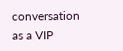conversation as a VIP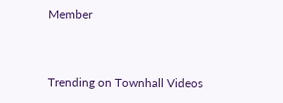Member


Trending on Townhall Videos